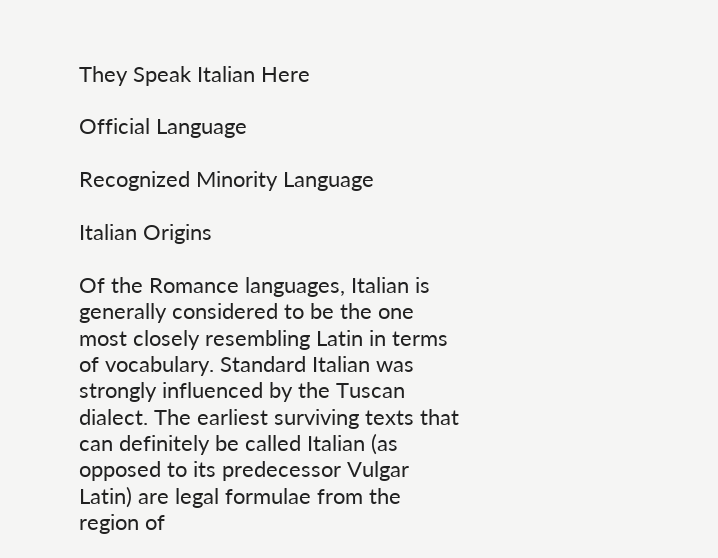They Speak Italian Here

Official Language

Recognized Minority Language

Italian Origins

Of the Romance languages, Italian is generally considered to be the one most closely resembling Latin in terms of vocabulary. Standard Italian was strongly influenced by the Tuscan dialect. The earliest surviving texts that can definitely be called Italian (as opposed to its predecessor Vulgar Latin) are legal formulae from the region of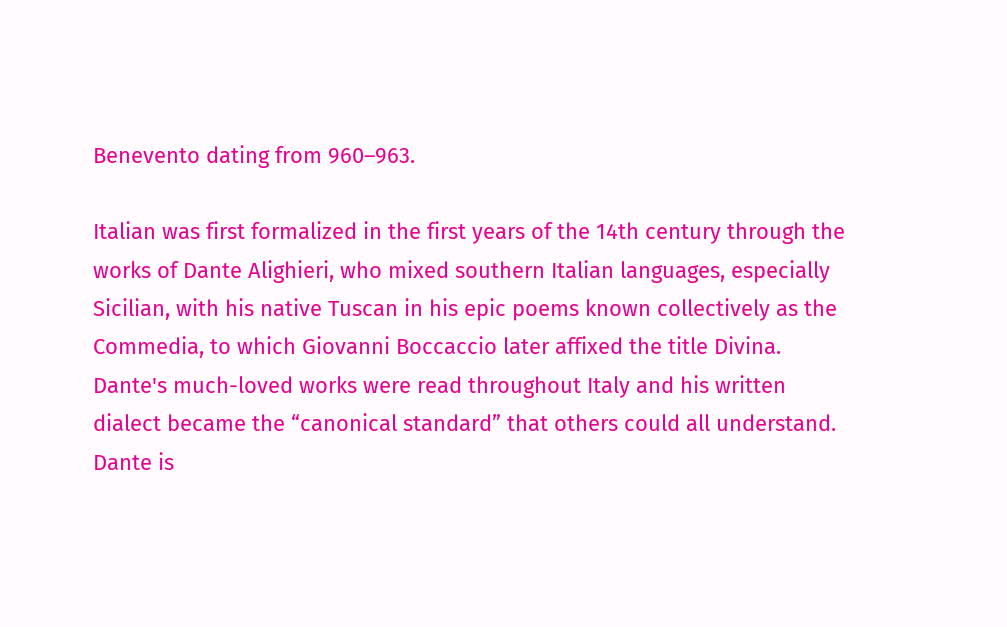Benevento dating from 960–963.

Italian was first formalized in the first years of the 14th century through the works of Dante Alighieri, who mixed southern Italian languages, especially Sicilian, with his native Tuscan in his epic poems known collectively as the Commedia, to which Giovanni Boccaccio later affixed the title Divina. Dante's much-loved works were read throughout Italy and his written dialect became the “canonical standard” that others could all understand. Dante is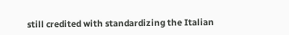still credited with standardizing the Italian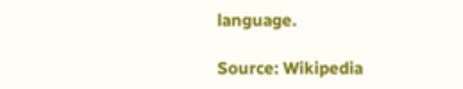language.

Source: Wikipedia